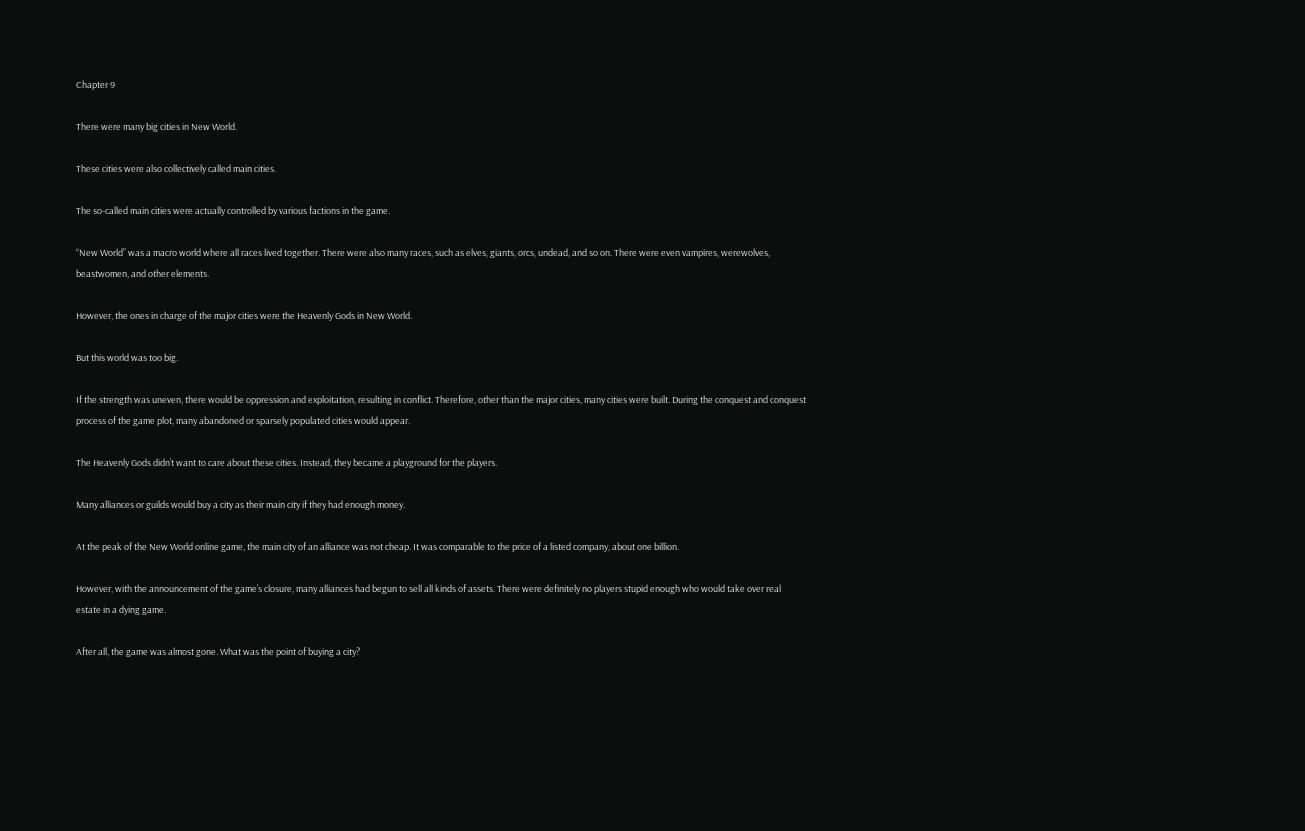Chapter 9

There were many big cities in New World.

These cities were also collectively called main cities.

The so-called main cities were actually controlled by various factions in the game.

“New World” was a macro world where all races lived together. There were also many races, such as elves, giants, orcs, undead, and so on. There were even vampires, werewolves, beastwomen, and other elements.

However, the ones in charge of the major cities were the Heavenly Gods in New World.

But this world was too big.

If the strength was uneven, there would be oppression and exploitation, resulting in conflict. Therefore, other than the major cities, many cities were built. During the conquest and conquest process of the game plot, many abandoned or sparsely populated cities would appear.

The Heavenly Gods didn’t want to care about these cities. Instead, they became a playground for the players.

Many alliances or guilds would buy a city as their main city if they had enough money.

At the peak of the New World online game, the main city of an alliance was not cheap. It was comparable to the price of a listed company, about one billion.

However, with the announcement of the game’s closure, many alliances had begun to sell all kinds of assets. There were definitely no players stupid enough who would take over real estate in a dying game.

After all, the game was almost gone. What was the point of buying a city?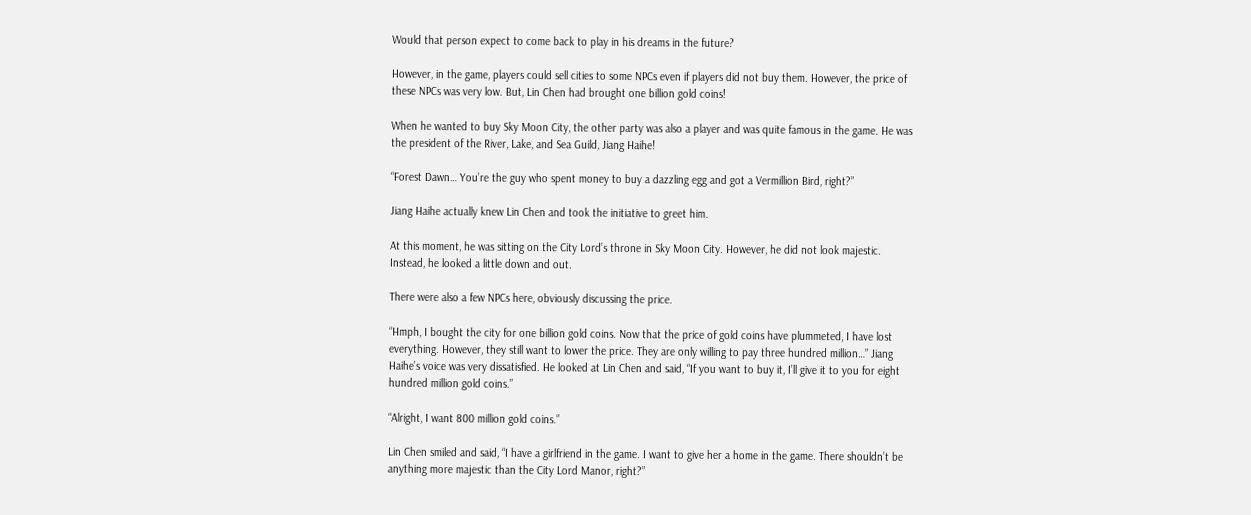Would that person expect to come back to play in his dreams in the future?

However, in the game, players could sell cities to some NPCs even if players did not buy them. However, the price of these NPCs was very low. But, Lin Chen had brought one billion gold coins!

When he wanted to buy Sky Moon City, the other party was also a player and was quite famous in the game. He was the president of the River, Lake, and Sea Guild, Jiang Haihe!

“Forest Dawn… You’re the guy who spent money to buy a dazzling egg and got a Vermillion Bird, right?”

Jiang Haihe actually knew Lin Chen and took the initiative to greet him.

At this moment, he was sitting on the City Lord’s throne in Sky Moon City. However, he did not look majestic. Instead, he looked a little down and out.

There were also a few NPCs here, obviously discussing the price.

“Hmph, I bought the city for one billion gold coins. Now that the price of gold coins have plummeted, I have lost everything. However, they still want to lower the price. They are only willing to pay three hundred million…” Jiang Haihe’s voice was very dissatisfied. He looked at Lin Chen and said, “If you want to buy it, I’ll give it to you for eight hundred million gold coins.”

“Alright, I want 800 million gold coins.”

Lin Chen smiled and said, “I have a girlfriend in the game. I want to give her a home in the game. There shouldn’t be anything more majestic than the City Lord Manor, right?”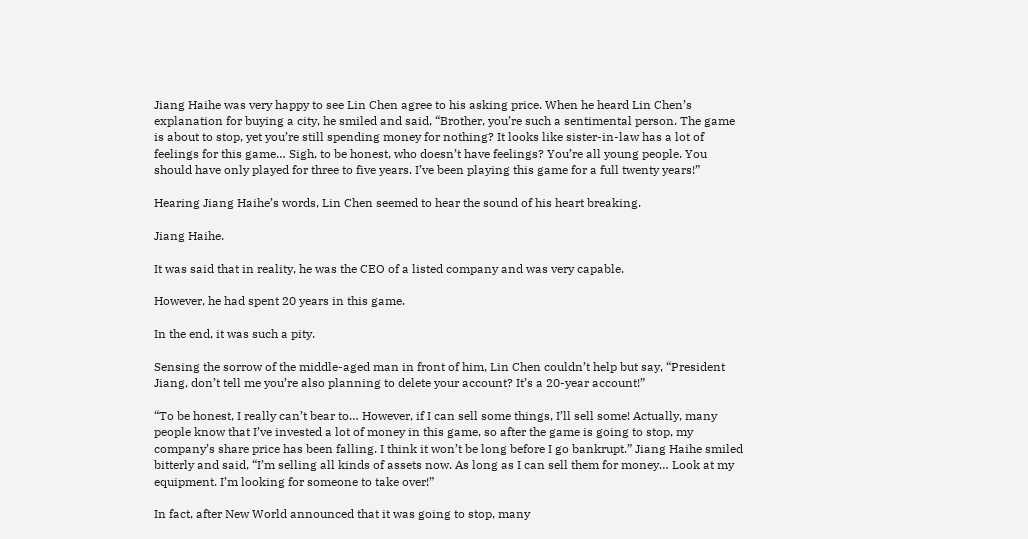Jiang Haihe was very happy to see Lin Chen agree to his asking price. When he heard Lin Chen’s explanation for buying a city, he smiled and said, “Brother, you’re such a sentimental person. The game is about to stop, yet you’re still spending money for nothing? It looks like sister-in-law has a lot of feelings for this game… Sigh, to be honest, who doesn’t have feelings? You’re all young people. You should have only played for three to five years. I’ve been playing this game for a full twenty years!”

Hearing Jiang Haihe’s words, Lin Chen seemed to hear the sound of his heart breaking.

Jiang Haihe.

It was said that in reality, he was the CEO of a listed company and was very capable.

However, he had spent 20 years in this game.

In the end, it was such a pity.

Sensing the sorrow of the middle-aged man in front of him, Lin Chen couldn’t help but say, “President Jiang, don’t tell me you’re also planning to delete your account? It’s a 20-year account!”

“To be honest, I really can’t bear to… However, if I can sell some things, I’ll sell some! Actually, many people know that I’ve invested a lot of money in this game, so after the game is going to stop, my company’s share price has been falling. I think it won’t be long before I go bankrupt.” Jiang Haihe smiled bitterly and said, “I’m selling all kinds of assets now. As long as I can sell them for money… Look at my equipment. I’m looking for someone to take over!”

In fact, after New World announced that it was going to stop, many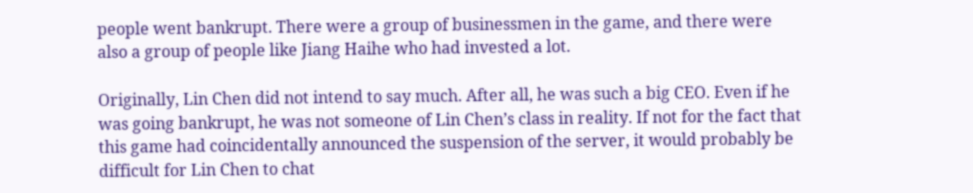people went bankrupt. There were a group of businessmen in the game, and there were also a group of people like Jiang Haihe who had invested a lot.

Originally, Lin Chen did not intend to say much. After all, he was such a big CEO. Even if he was going bankrupt, he was not someone of Lin Chen’s class in reality. If not for the fact that this game had coincidentally announced the suspension of the server, it would probably be difficult for Lin Chen to chat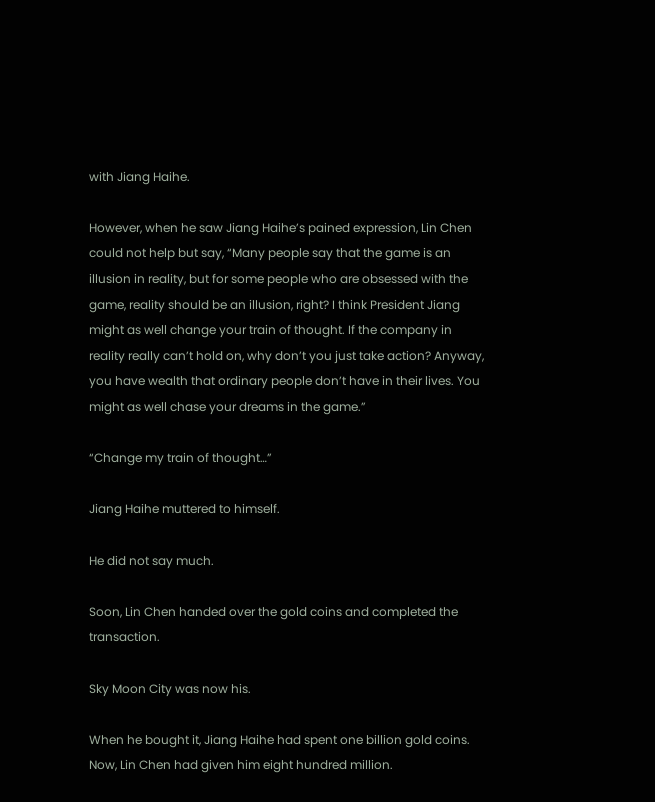with Jiang Haihe.

However, when he saw Jiang Haihe’s pained expression, Lin Chen could not help but say, “Many people say that the game is an illusion in reality, but for some people who are obsessed with the game, reality should be an illusion, right? I think President Jiang might as well change your train of thought. If the company in reality really can’t hold on, why don’t you just take action? Anyway, you have wealth that ordinary people don’t have in their lives. You might as well chase your dreams in the game.”

“Change my train of thought…”

Jiang Haihe muttered to himself.

He did not say much.

Soon, Lin Chen handed over the gold coins and completed the transaction.

Sky Moon City was now his.

When he bought it, Jiang Haihe had spent one billion gold coins. Now, Lin Chen had given him eight hundred million.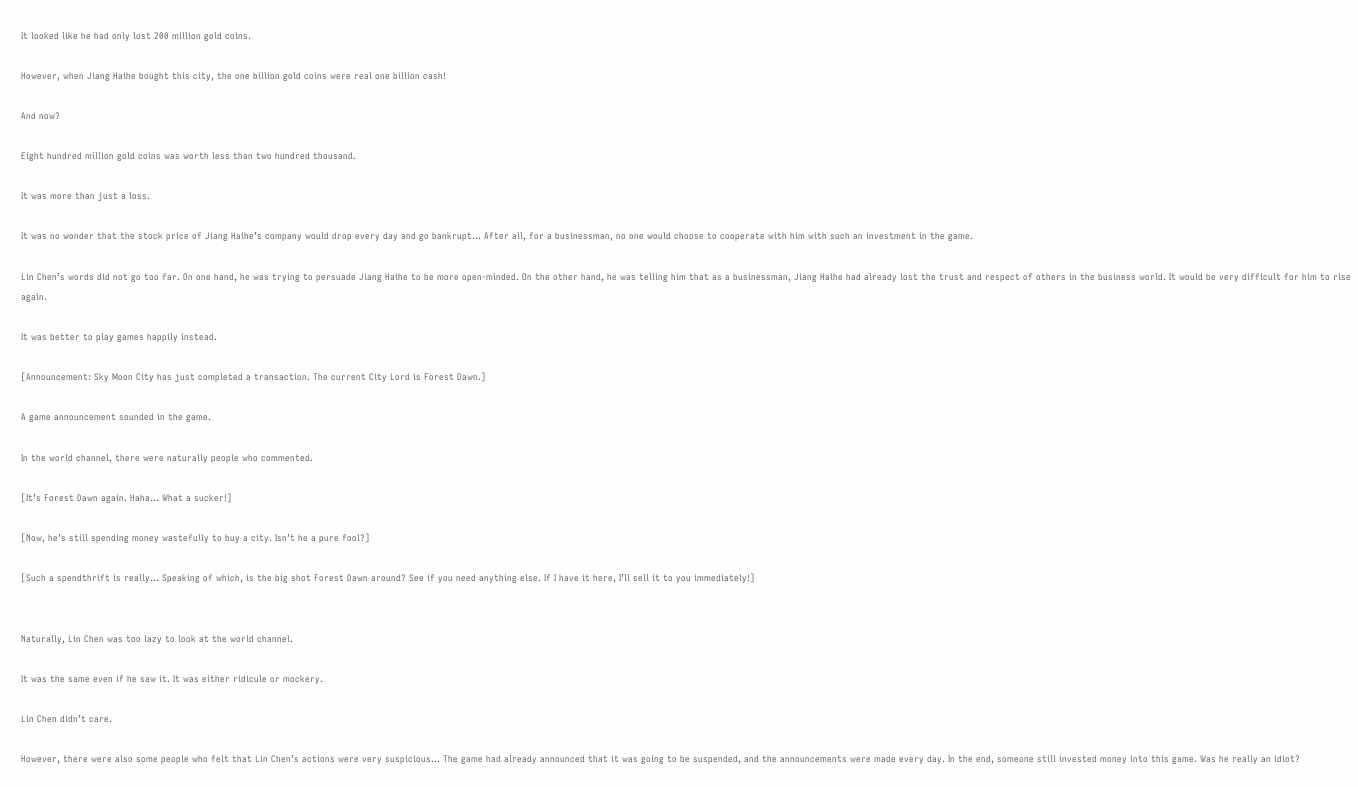It looked like he had only lost 200 million gold coins.

However, when Jiang Haihe bought this city, the one billion gold coins were real one billion cash!

And now?

Eight hundred million gold coins was worth less than two hundred thousand.

It was more than just a loss.

It was no wonder that the stock price of Jiang Haihe’s company would drop every day and go bankrupt… After all, for a businessman, no one would choose to cooperate with him with such an investment in the game.

Lin Chen’s words did not go too far. On one hand, he was trying to persuade Jiang Haihe to be more open-minded. On the other hand, he was telling him that as a businessman, Jiang Haihe had already lost the trust and respect of others in the business world. It would be very difficult for him to rise again.

It was better to play games happily instead.

[Announcement: Sky Moon City has just completed a transaction. The current City Lord is Forest Dawn.]

A game announcement sounded in the game.

In the world channel, there were naturally people who commented.

[It’s Forest Dawn again. Haha… What a sucker!]

[Now, he’s still spending money wastefully to buy a city. Isn’t he a pure fool?]

[Such a spendthrift is really… Speaking of which, is the big shot Forest Dawn around? See if you need anything else. If I have it here, I’ll sell it to you immediately!]


Naturally, Lin Chen was too lazy to look at the world channel.

It was the same even if he saw it. It was either ridicule or mockery.

Lin Chen didn’t care.

However, there were also some people who felt that Lin Chen’s actions were very suspicious… The game had already announced that it was going to be suspended, and the announcements were made every day. In the end, someone still invested money into this game. Was he really an idiot?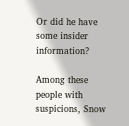Or did he have some insider information?

Among these people with suspicions, Snow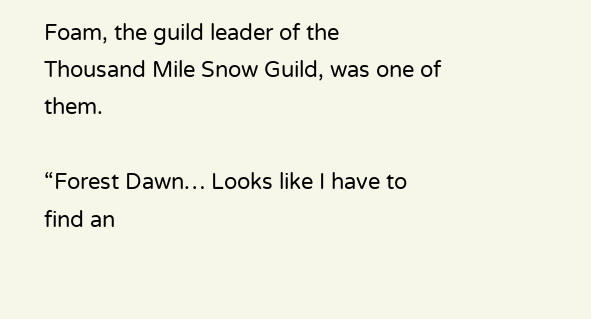Foam, the guild leader of the Thousand Mile Snow Guild, was one of them.

“Forest Dawn… Looks like I have to find an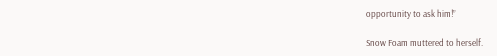opportunity to ask him!”

Snow Foam muttered to herself.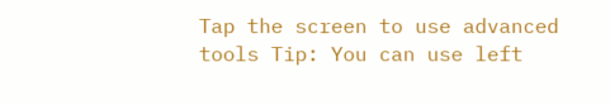Tap the screen to use advanced tools Tip: You can use left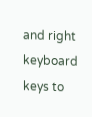and right keyboard keys to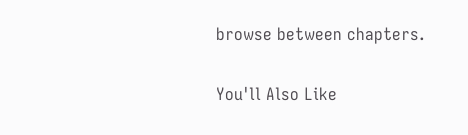browse between chapters.

You'll Also Like